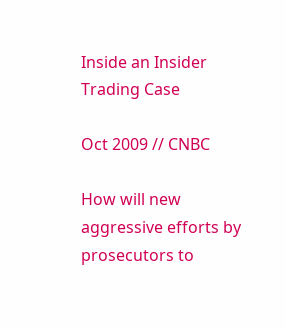Inside an Insider Trading Case

Oct 2009 // CNBC

How will new aggressive efforts by prosecutors to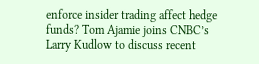enforce insider trading affect hedge funds? Tom Ajamie joins CNBC’s Larry Kudlow to discuss recent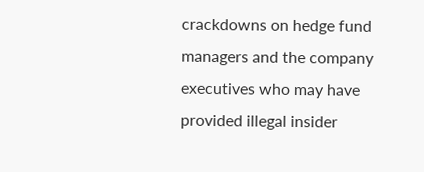crackdowns on hedge fund managers and the company executives who may have provided illegal insider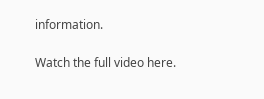information.

Watch the full video here.